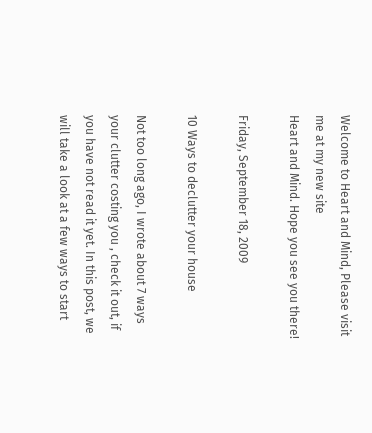Welcome to Heart and Mind, Please visit me at my new site
Heart and Mind. Hope you see you there!

Friday, September 18, 2009

10 Ways to declutter your house

Not too long ago, I wrote about 7 ways your clutter costing you , check it out, if you have not read it yet. In this post, we will take a look at a few ways to start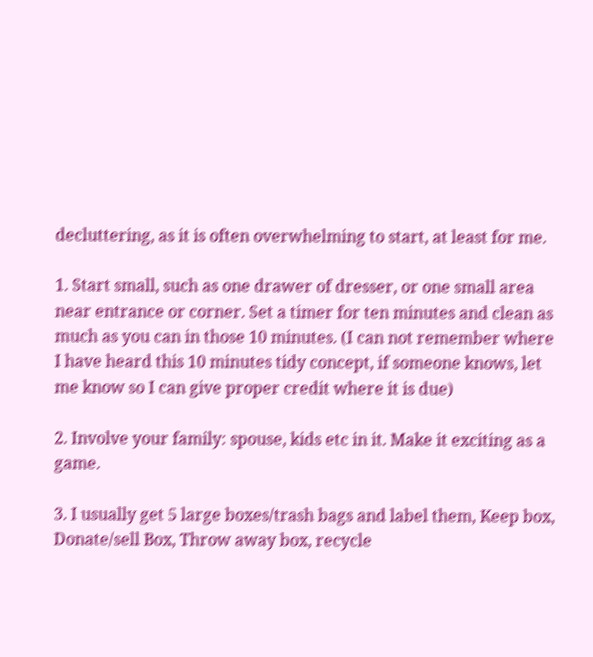decluttering, as it is often overwhelming to start, at least for me.

1. Start small, such as one drawer of dresser, or one small area near entrance or corner. Set a timer for ten minutes and clean as much as you can in those 10 minutes. (I can not remember where I have heard this 10 minutes tidy concept, if someone knows, let me know so I can give proper credit where it is due)

2. Involve your family: spouse, kids etc in it. Make it exciting as a game.

3. I usually get 5 large boxes/trash bags and label them, Keep box, Donate/sell Box, Throw away box, recycle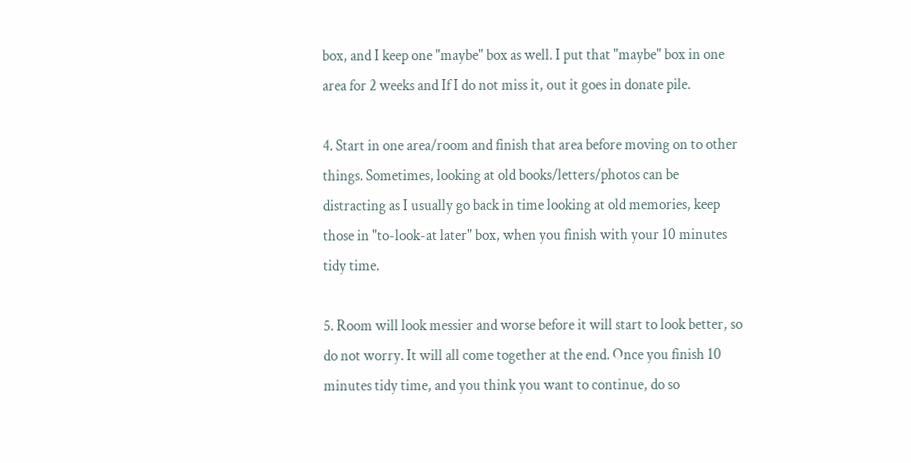box, and I keep one "maybe" box as well. I put that "maybe" box in one area for 2 weeks and If I do not miss it, out it goes in donate pile.

4. Start in one area/room and finish that area before moving on to other things. Sometimes, looking at old books/letters/photos can be distracting as I usually go back in time looking at old memories, keep those in "to-look-at later" box, when you finish with your 10 minutes tidy time.

5. Room will look messier and worse before it will start to look better, so do not worry. It will all come together at the end. Once you finish 10 minutes tidy time, and you think you want to continue, do so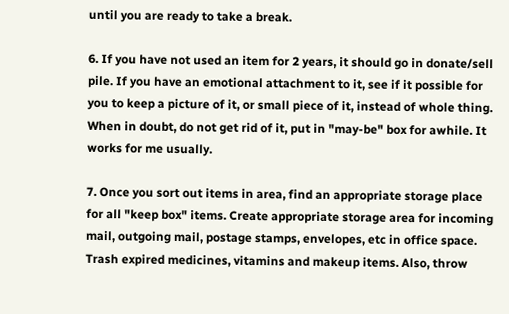until you are ready to take a break.

6. If you have not used an item for 2 years, it should go in donate/sell pile. If you have an emotional attachment to it, see if it possible for you to keep a picture of it, or small piece of it, instead of whole thing. When in doubt, do not get rid of it, put in "may-be" box for awhile. It works for me usually.

7. Once you sort out items in area, find an appropriate storage place for all "keep box" items. Create appropriate storage area for incoming mail, outgoing mail, postage stamps, envelopes, etc in office space. Trash expired medicines, vitamins and makeup items. Also, throw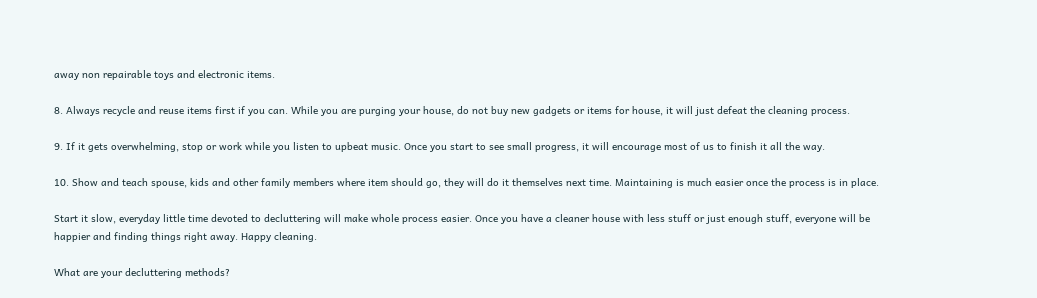away non repairable toys and electronic items.

8. Always recycle and reuse items first if you can. While you are purging your house, do not buy new gadgets or items for house, it will just defeat the cleaning process.

9. If it gets overwhelming, stop or work while you listen to upbeat music. Once you start to see small progress, it will encourage most of us to finish it all the way.

10. Show and teach spouse, kids and other family members where item should go, they will do it themselves next time. Maintaining is much easier once the process is in place.

Start it slow, everyday little time devoted to decluttering will make whole process easier. Once you have a cleaner house with less stuff or just enough stuff, everyone will be happier and finding things right away. Happy cleaning.

What are your decluttering methods?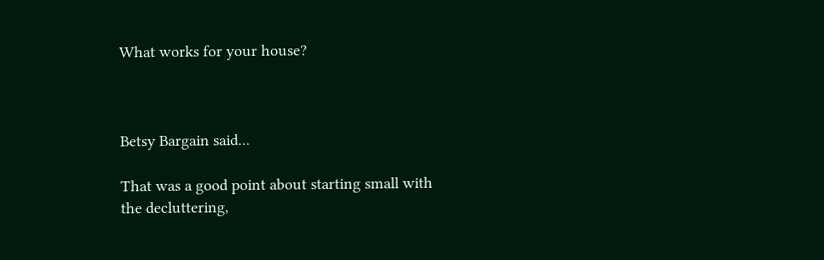What works for your house?



Betsy Bargain said...

That was a good point about starting small with the decluttering,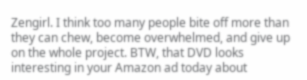Zengirl. I think too many people bite off more than they can chew, become overwhelmed, and give up on the whole project. BTW, that DVD looks interesting in your Amazon ad today about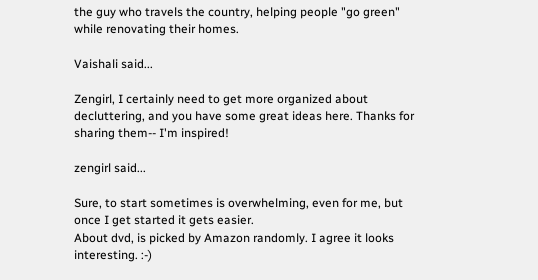the guy who travels the country, helping people "go green" while renovating their homes.

Vaishali said...

Zengirl, I certainly need to get more organized about decluttering, and you have some great ideas here. Thanks for sharing them-- I'm inspired!

zengirl said...

Sure, to start sometimes is overwhelming, even for me, but once I get started it gets easier.
About dvd, is picked by Amazon randomly. I agree it looks interesting. :-)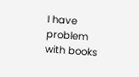I have problem with books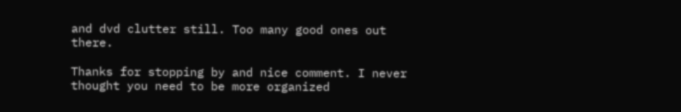and dvd clutter still. Too many good ones out there.

Thanks for stopping by and nice comment. I never thought you need to be more organized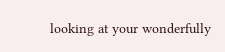looking at your wonderfully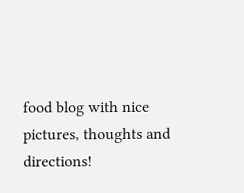food blog with nice pictures, thoughts and directions!